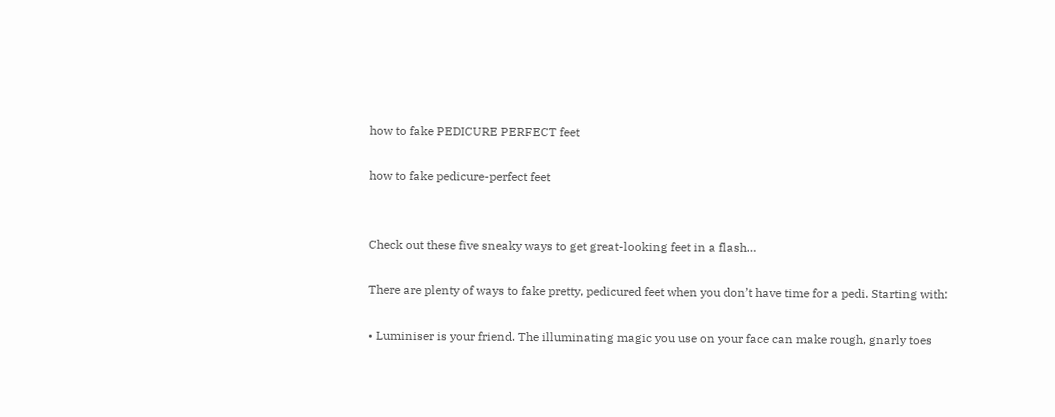how to fake PEDICURE PERFECT feet

how to fake pedicure-perfect feet


Check out these five sneaky ways to get great-looking feet in a flash…

There are plenty of ways to fake pretty, pedicured feet when you don’t have time for a pedi. Starting with:

• Luminiser is your friend. The illuminating magic you use on your face can make rough, gnarly toes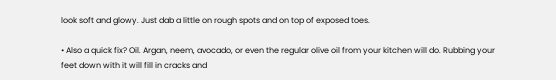look soft and glowy. Just dab a little on rough spots and on top of exposed toes.

• Also a quick fix? Oil. Argan, neem, avocado, or even the regular olive oil from your kitchen will do. Rubbing your feet down with it will fill in cracks and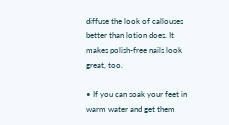diffuse the look of callouses better than lotion does. It makes polish-free nails look great, too.

• If you can soak your feet in warm water and get them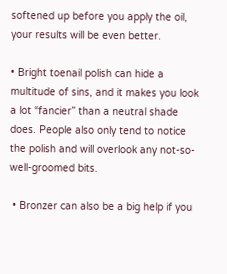softened up before you apply the oil, your results will be even better.

• Bright toenail polish can hide a multitude of sins, and it makes you look a lot “fancier” than a neutral shade does. People also only tend to notice the polish and will overlook any not-so-well-groomed bits.

 • Bronzer can also be a big help if you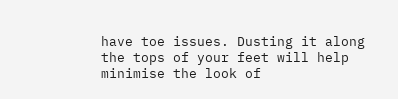have toe issues. Dusting it along the tops of your feet will help minimise the look of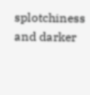splotchiness and darker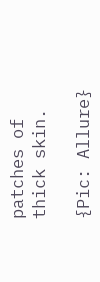patches of thick skin.

{Pic: Allure}